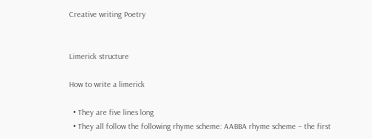Creative writing Poetry


Limerick structure

How to write a limerick

  • They are five lines long
  • They all follow the following rhyme scheme: AABBA rhyme scheme – the first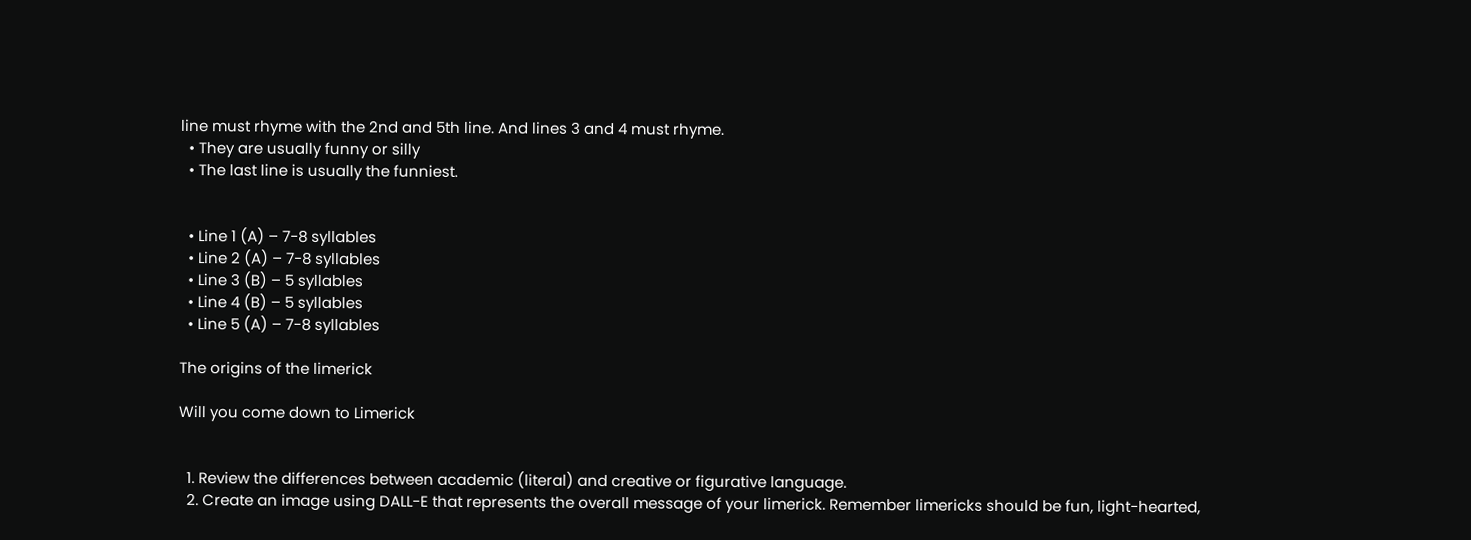line must rhyme with the 2nd and 5th line. And lines 3 and 4 must rhyme.
  • They are usually funny or silly
  • The last line is usually the funniest.


  • Line 1 (A) – 7-8 syllables
  • Line 2 (A) – 7-8 syllables
  • Line 3 (B) – 5 syllables
  • Line 4 (B) – 5 syllables
  • Line 5 (A) – 7-8 syllables

The origins of the limerick

Will you come down to Limerick


  1. Review the differences between academic (literal) and creative or figurative language.
  2. Create an image using DALL-E that represents the overall message of your limerick. Remember limericks should be fun, light-hearted,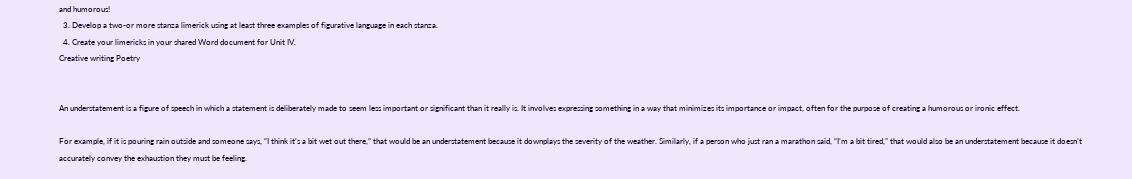and humorous!
  3. Develop a two-or more stanza limerick using at least three examples of figurative language in each stanza.
  4. Create your limericks in your shared Word document for Unit IV.
Creative writing Poetry


An understatement is a figure of speech in which a statement is deliberately made to seem less important or significant than it really is. It involves expressing something in a way that minimizes its importance or impact, often for the purpose of creating a humorous or ironic effect.

For example, if it is pouring rain outside and someone says, “I think it’s a bit wet out there,” that would be an understatement because it downplays the severity of the weather. Similarly, if a person who just ran a marathon said, “I’m a bit tired,” that would also be an understatement because it doesn’t accurately convey the exhaustion they must be feeling.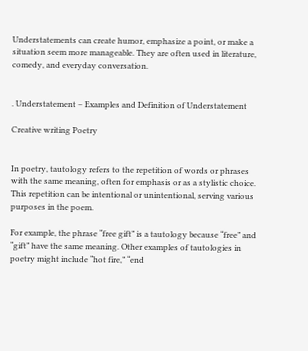Understatements can create humor, emphasize a point, or make a situation seem more manageable. They are often used in literature, comedy, and everyday conversation.


. Understatement – Examples and Definition of Understatement

Creative writing Poetry


In poetry, tautology refers to the repetition of words or phrases with the same meaning, often for emphasis or as a stylistic choice. This repetition can be intentional or unintentional, serving various purposes in the poem.

For example, the phrase “free gift” is a tautology because “free” and “gift” have the same meaning. Other examples of tautologies in poetry might include “hot fire,” “end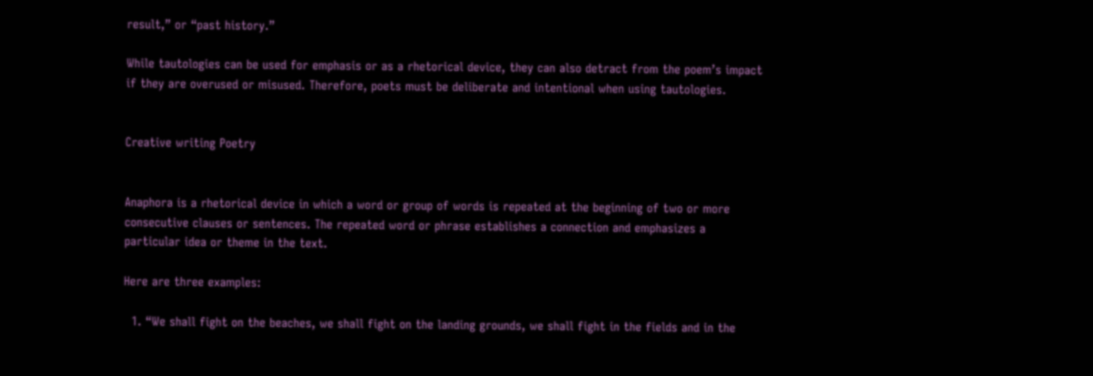result,” or “past history.”

While tautologies can be used for emphasis or as a rhetorical device, they can also detract from the poem’s impact if they are overused or misused. Therefore, poets must be deliberate and intentional when using tautologies.


Creative writing Poetry


Anaphora is a rhetorical device in which a word or group of words is repeated at the beginning of two or more consecutive clauses or sentences. The repeated word or phrase establishes a connection and emphasizes a particular idea or theme in the text.

Here are three examples:

  1. “We shall fight on the beaches, we shall fight on the landing grounds, we shall fight in the fields and in the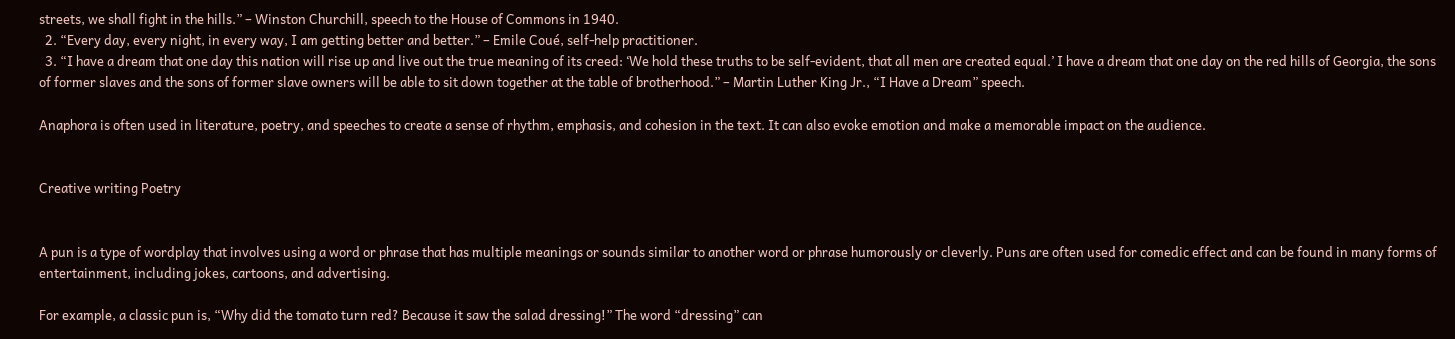streets, we shall fight in the hills.” – Winston Churchill, speech to the House of Commons in 1940.
  2. “Every day, every night, in every way, I am getting better and better.” – Emile Coué, self-help practitioner.
  3. “I have a dream that one day this nation will rise up and live out the true meaning of its creed: ‘We hold these truths to be self-evident, that all men are created equal.’ I have a dream that one day on the red hills of Georgia, the sons of former slaves and the sons of former slave owners will be able to sit down together at the table of brotherhood.” – Martin Luther King Jr., “I Have a Dream” speech.

Anaphora is often used in literature, poetry, and speeches to create a sense of rhythm, emphasis, and cohesion in the text. It can also evoke emotion and make a memorable impact on the audience.


Creative writing Poetry


A pun is a type of wordplay that involves using a word or phrase that has multiple meanings or sounds similar to another word or phrase humorously or cleverly. Puns are often used for comedic effect and can be found in many forms of entertainment, including jokes, cartoons, and advertising.

For example, a classic pun is, “Why did the tomato turn red? Because it saw the salad dressing!” The word “dressing” can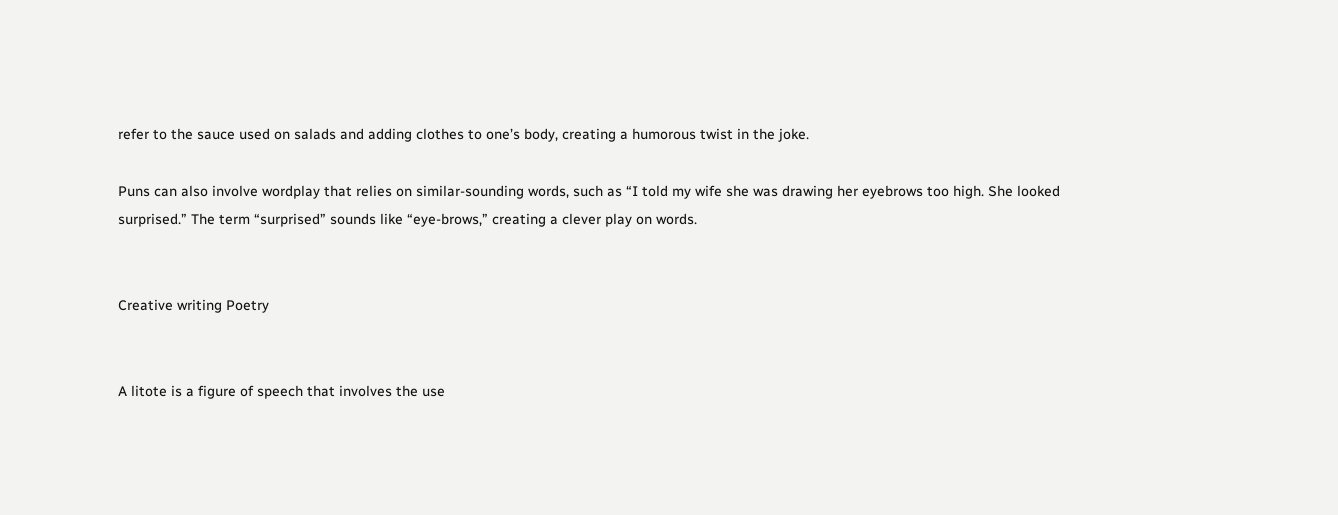refer to the sauce used on salads and adding clothes to one’s body, creating a humorous twist in the joke.

Puns can also involve wordplay that relies on similar-sounding words, such as “I told my wife she was drawing her eyebrows too high. She looked surprised.” The term “surprised” sounds like “eye-brows,” creating a clever play on words.


Creative writing Poetry


A litote is a figure of speech that involves the use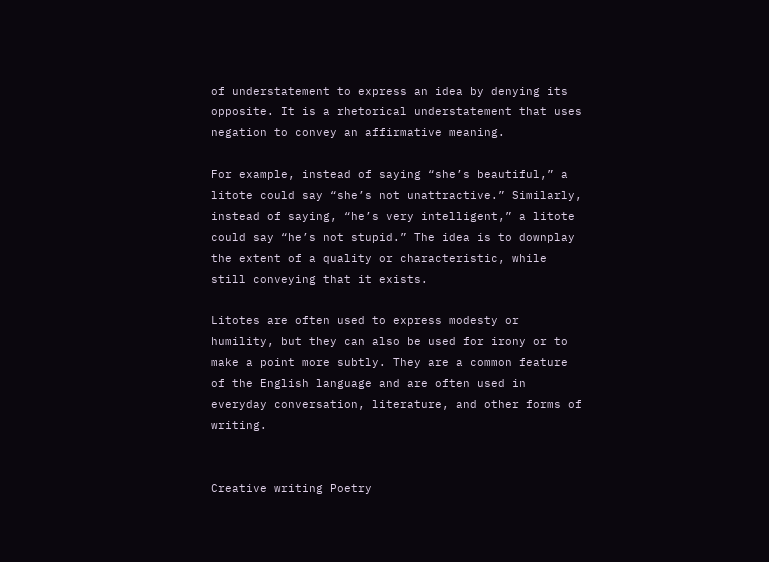of understatement to express an idea by denying its opposite. It is a rhetorical understatement that uses negation to convey an affirmative meaning.

For example, instead of saying “she’s beautiful,” a litote could say “she’s not unattractive.” Similarly, instead of saying, “he’s very intelligent,” a litote could say “he’s not stupid.” The idea is to downplay the extent of a quality or characteristic, while still conveying that it exists.

Litotes are often used to express modesty or humility, but they can also be used for irony or to make a point more subtly. They are a common feature of the English language and are often used in everyday conversation, literature, and other forms of writing.


Creative writing Poetry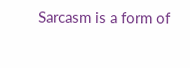Sarcasm is a form of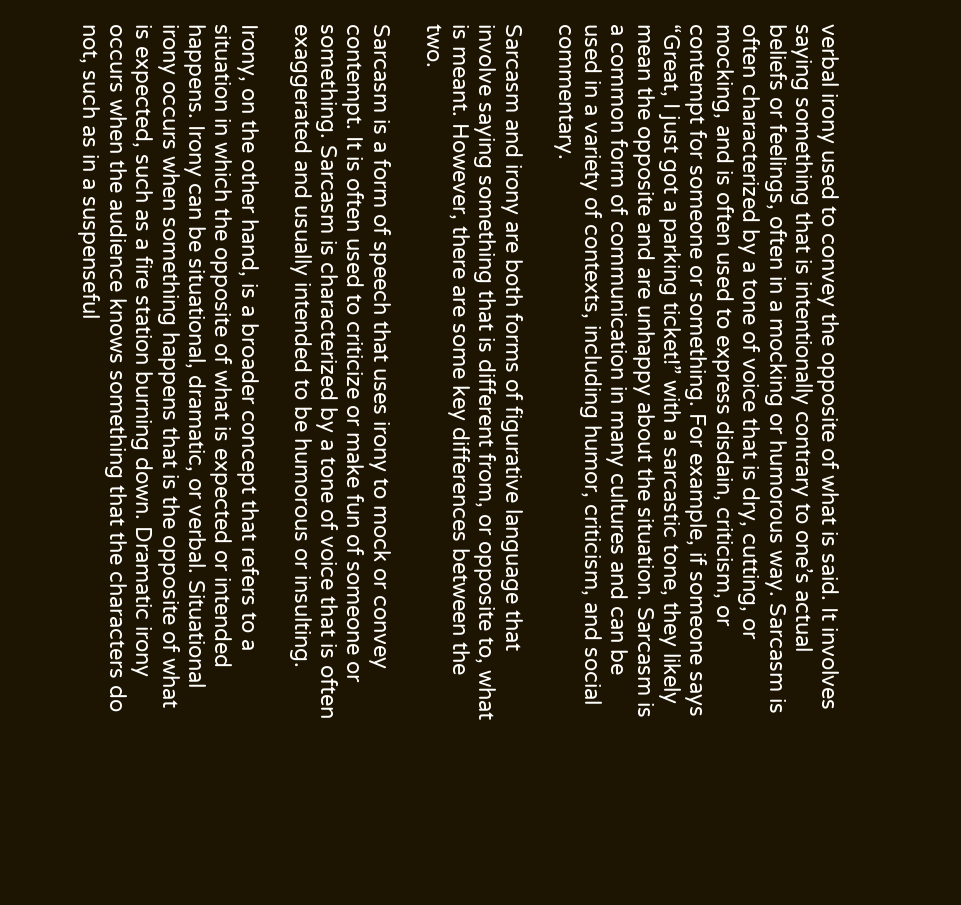verbal irony used to convey the opposite of what is said. It involves saying something that is intentionally contrary to one’s actual beliefs or feelings, often in a mocking or humorous way. Sarcasm is often characterized by a tone of voice that is dry, cutting, or mocking, and is often used to express disdain, criticism, or contempt for someone or something. For example, if someone says “Great, I just got a parking ticket!” with a sarcastic tone, they likely mean the opposite and are unhappy about the situation. Sarcasm is a common form of communication in many cultures and can be used in a variety of contexts, including humor, criticism, and social commentary.

Sarcasm and irony are both forms of figurative language that involve saying something that is different from, or opposite to, what is meant. However, there are some key differences between the two.

Sarcasm is a form of speech that uses irony to mock or convey contempt. It is often used to criticize or make fun of someone or something. Sarcasm is characterized by a tone of voice that is often exaggerated and usually intended to be humorous or insulting.

Irony, on the other hand, is a broader concept that refers to a situation in which the opposite of what is expected or intended happens. Irony can be situational, dramatic, or verbal. Situational irony occurs when something happens that is the opposite of what is expected, such as a fire station burning down. Dramatic irony occurs when the audience knows something that the characters do not, such as in a suspenseful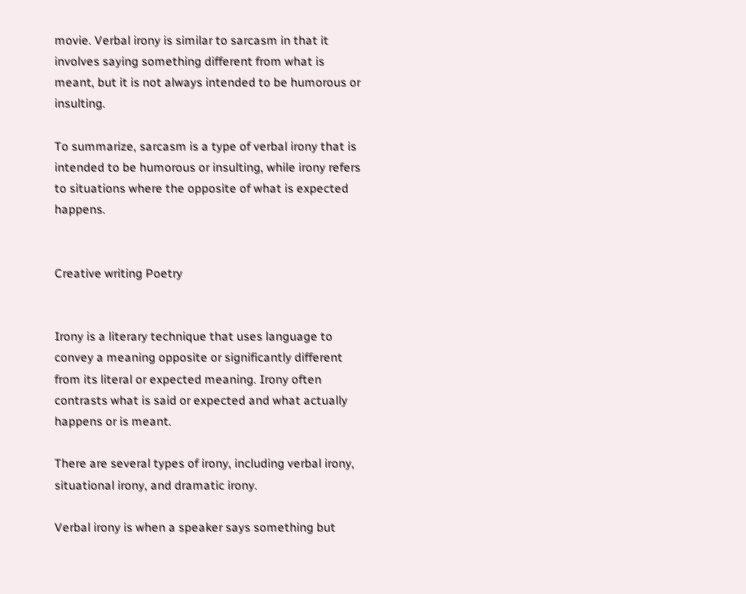movie. Verbal irony is similar to sarcasm in that it involves saying something different from what is meant, but it is not always intended to be humorous or insulting.

To summarize, sarcasm is a type of verbal irony that is intended to be humorous or insulting, while irony refers to situations where the opposite of what is expected happens.


Creative writing Poetry


Irony is a literary technique that uses language to convey a meaning opposite or significantly different from its literal or expected meaning. Irony often contrasts what is said or expected and what actually happens or is meant.

There are several types of irony, including verbal irony, situational irony, and dramatic irony.

Verbal irony is when a speaker says something but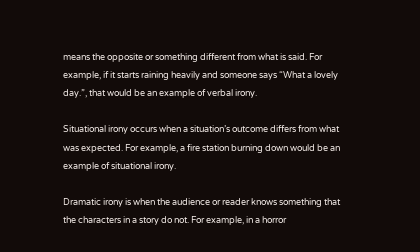means the opposite or something different from what is said. For example, if it starts raining heavily and someone says “What a lovely day.”, that would be an example of verbal irony.

Situational irony occurs when a situation’s outcome differs from what was expected. For example, a fire station burning down would be an example of situational irony.

Dramatic irony is when the audience or reader knows something that the characters in a story do not. For example, in a horror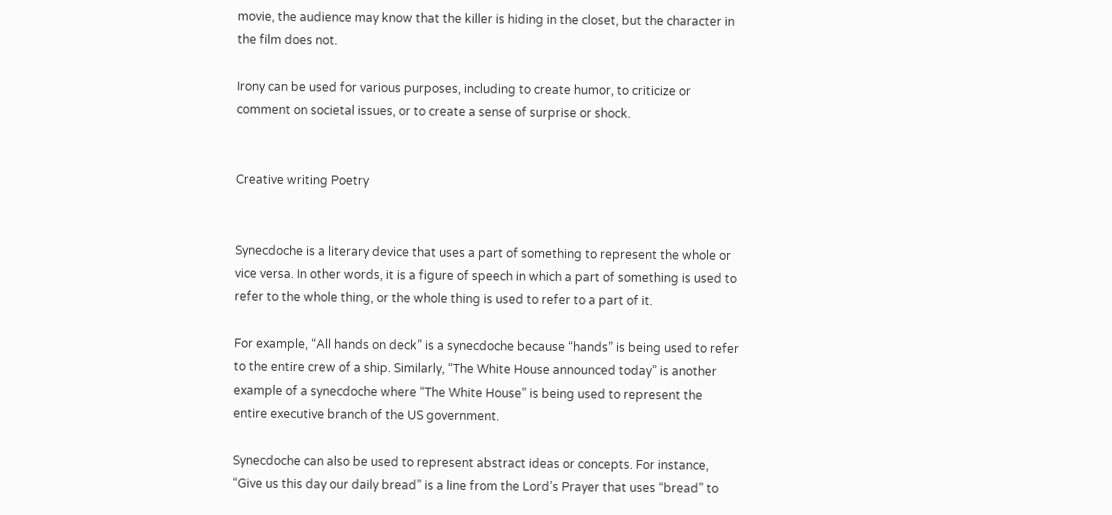movie, the audience may know that the killer is hiding in the closet, but the character in the film does not.

Irony can be used for various purposes, including to create humor, to criticize or comment on societal issues, or to create a sense of surprise or shock.


Creative writing Poetry


Synecdoche is a literary device that uses a part of something to represent the whole or vice versa. In other words, it is a figure of speech in which a part of something is used to refer to the whole thing, or the whole thing is used to refer to a part of it.

For example, “All hands on deck” is a synecdoche because “hands” is being used to refer to the entire crew of a ship. Similarly, “The White House announced today” is another example of a synecdoche where “The White House” is being used to represent the entire executive branch of the US government.

Synecdoche can also be used to represent abstract ideas or concepts. For instance, “Give us this day our daily bread” is a line from the Lord’s Prayer that uses “bread” to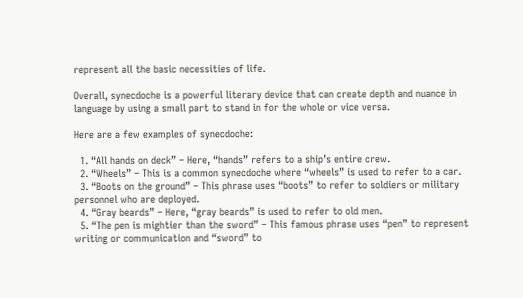represent all the basic necessities of life.

Overall, synecdoche is a powerful literary device that can create depth and nuance in language by using a small part to stand in for the whole or vice versa.

Here are a few examples of synecdoche:

  1. “All hands on deck” – Here, “hands” refers to a ship’s entire crew.
  2. “Wheels” – This is a common synecdoche where “wheels” is used to refer to a car.
  3. “Boots on the ground” – This phrase uses “boots” to refer to soldiers or military personnel who are deployed.
  4. “Gray beards” – Here, “gray beards” is used to refer to old men.
  5. “The pen is mightier than the sword” – This famous phrase uses “pen” to represent writing or communication and “sword” to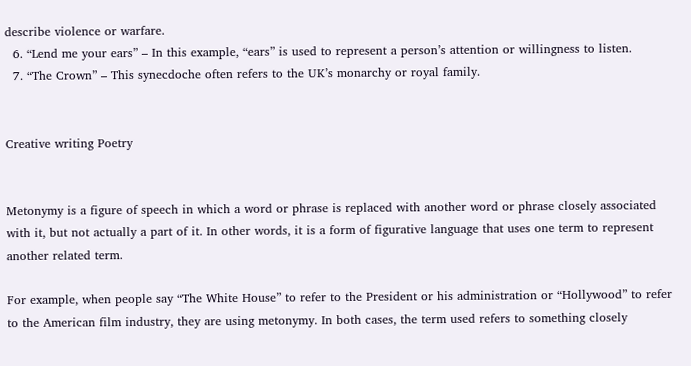describe violence or warfare.
  6. “Lend me your ears” – In this example, “ears” is used to represent a person’s attention or willingness to listen.
  7. “The Crown” – This synecdoche often refers to the UK’s monarchy or royal family.


Creative writing Poetry


Metonymy is a figure of speech in which a word or phrase is replaced with another word or phrase closely associated with it, but not actually a part of it. In other words, it is a form of figurative language that uses one term to represent another related term.

For example, when people say “The White House” to refer to the President or his administration or “Hollywood” to refer to the American film industry, they are using metonymy. In both cases, the term used refers to something closely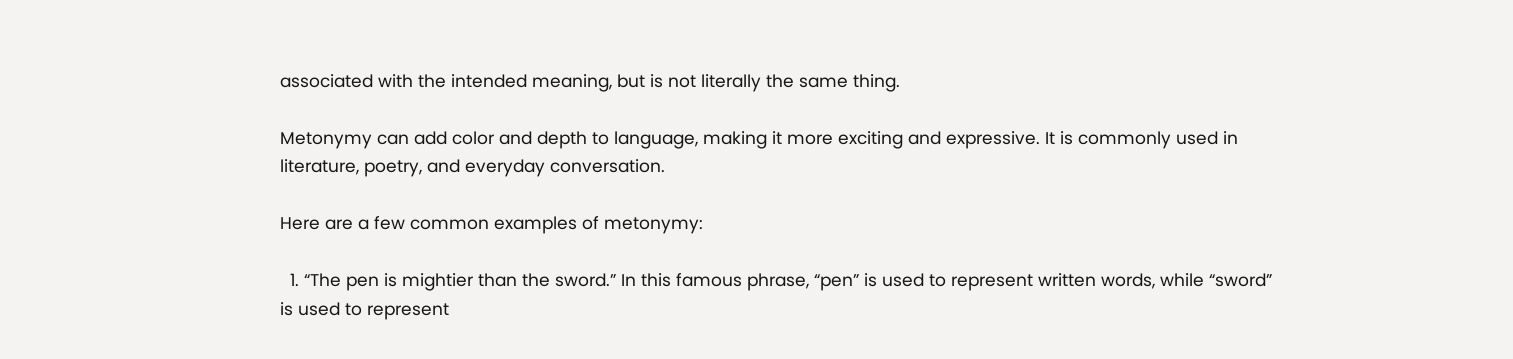associated with the intended meaning, but is not literally the same thing.

Metonymy can add color and depth to language, making it more exciting and expressive. It is commonly used in literature, poetry, and everyday conversation.

Here are a few common examples of metonymy:

  1. “The pen is mightier than the sword.” In this famous phrase, “pen” is used to represent written words, while “sword” is used to represent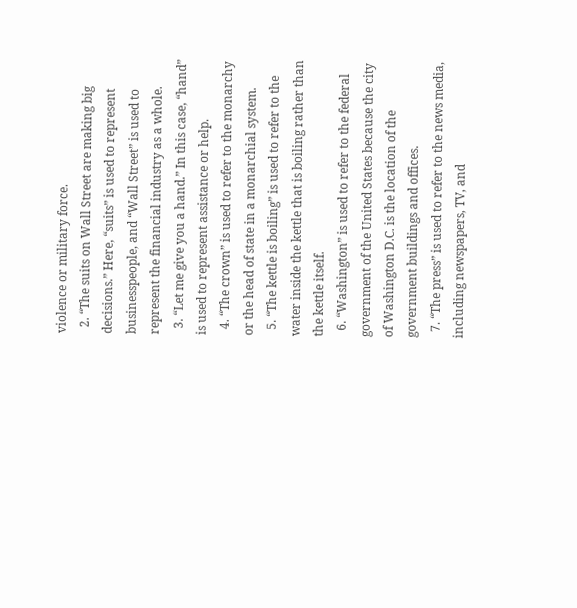violence or military force.
  2. “The suits on Wall Street are making big decisions.” Here, “suits” is used to represent businesspeople, and “Wall Street” is used to represent the financial industry as a whole.
  3. “Let me give you a hand.” In this case, “hand” is used to represent assistance or help.
  4. “The crown” is used to refer to the monarchy or the head of state in a monarchial system.
  5. “The kettle is boiling” is used to refer to the water inside the kettle that is boiling rather than the kettle itself.
  6. “Washington” is used to refer to the federal government of the United States because the city of Washington D.C. is the location of the government buildings and offices.
  7. “The press” is used to refer to the news media, including newspapers, TV, and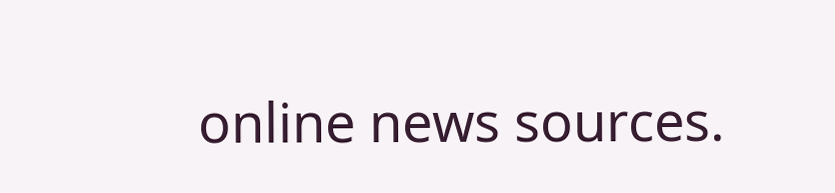online news sources.